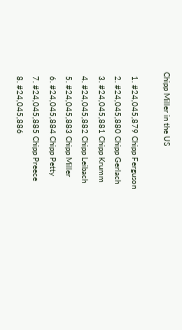Chipp Miller in the US

  1. #24,045,879 Chipp Ferguson
  2. #24,045,880 Chipp Gerlach
  3. #24,045,881 Chipp Krumm
  4. #24,045,882 Chipp Leibach
  5. #24,045,883 Chipp Miller
  6. #24,045,884 Chipp Petty
  7. #24,045,885 Chipp Preece
  8. #24,045,886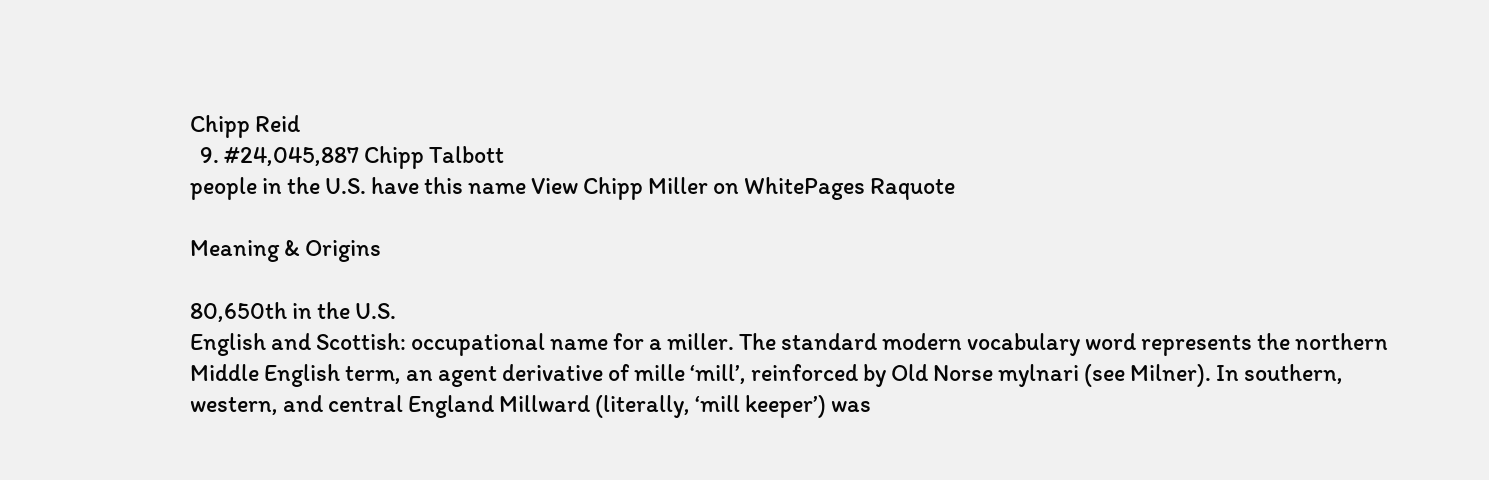Chipp Reid
  9. #24,045,887 Chipp Talbott
people in the U.S. have this name View Chipp Miller on WhitePages Raquote

Meaning & Origins

80,650th in the U.S.
English and Scottish: occupational name for a miller. The standard modern vocabulary word represents the northern Middle English term, an agent derivative of mille ‘mill’, reinforced by Old Norse mylnari (see Milner). In southern, western, and central England Millward (literally, ‘mill keeper’) was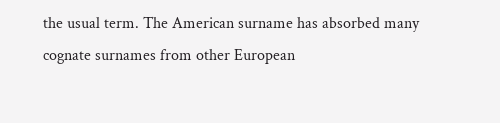the usual term. The American surname has absorbed many cognate surnames from other European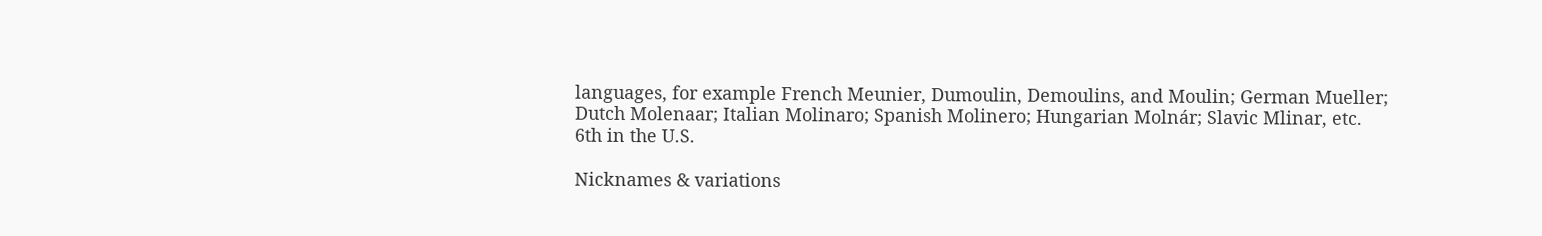languages, for example French Meunier, Dumoulin, Demoulins, and Moulin; German Mueller; Dutch Molenaar; Italian Molinaro; Spanish Molinero; Hungarian Molnár; Slavic Mlinar, etc.
6th in the U.S.

Nicknames & variations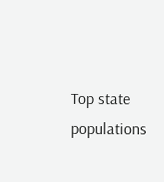Top state populations